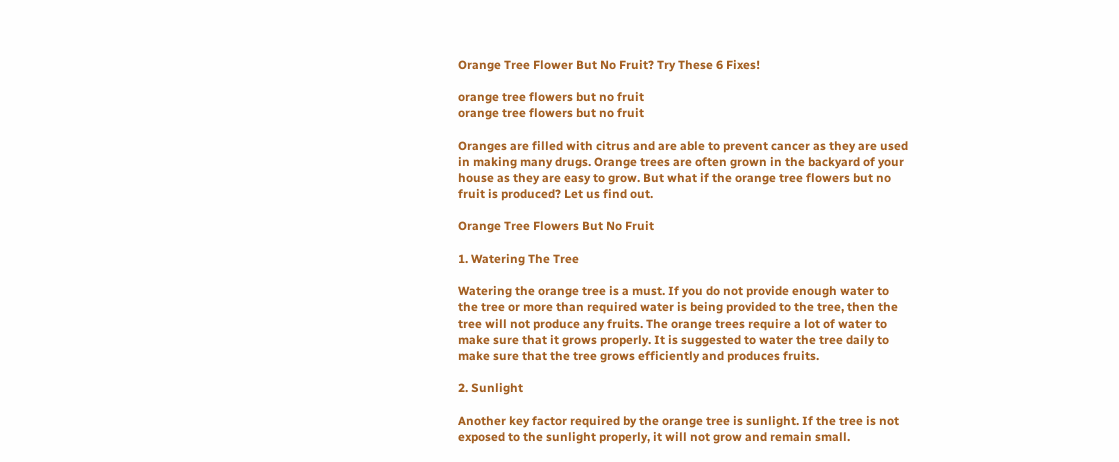Orange Tree Flower But No Fruit? Try These 6 Fixes!

orange tree flowers but no fruit
orange tree flowers but no fruit

Oranges are filled with citrus and are able to prevent cancer as they are used in making many drugs. Orange trees are often grown in the backyard of your house as they are easy to grow. But what if the orange tree flowers but no fruit is produced? Let us find out.

Orange Tree Flowers But No Fruit

1. Watering The Tree

Watering the orange tree is a must. If you do not provide enough water to the tree or more than required water is being provided to the tree, then the tree will not produce any fruits. The orange trees require a lot of water to make sure that it grows properly. It is suggested to water the tree daily to make sure that the tree grows efficiently and produces fruits.

2. Sunlight

Another key factor required by the orange tree is sunlight. If the tree is not exposed to the sunlight properly, it will not grow and remain small.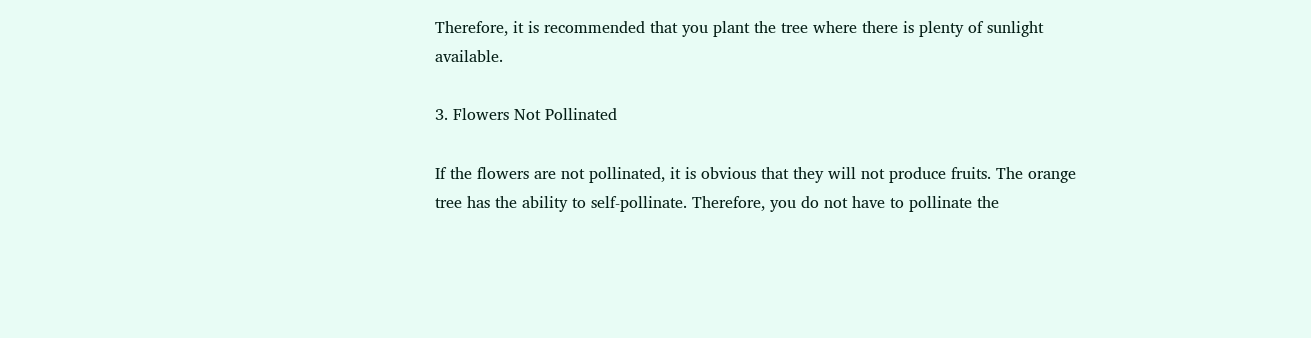Therefore, it is recommended that you plant the tree where there is plenty of sunlight available.

3. Flowers Not Pollinated

If the flowers are not pollinated, it is obvious that they will not produce fruits. The orange tree has the ability to self-pollinate. Therefore, you do not have to pollinate the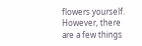flowers yourself. However, there are a few things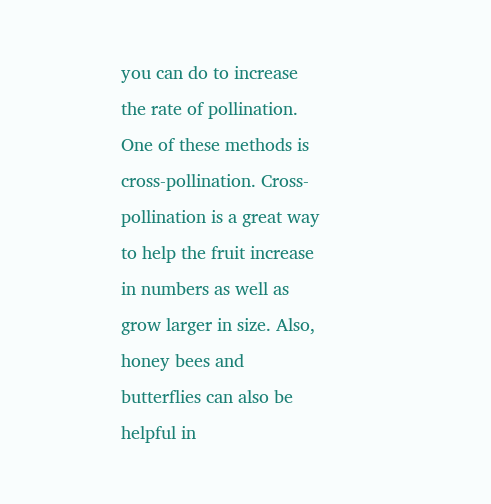you can do to increase the rate of pollination. One of these methods is cross-pollination. Cross-pollination is a great way to help the fruit increase in numbers as well as grow larger in size. Also, honey bees and butterflies can also be helpful in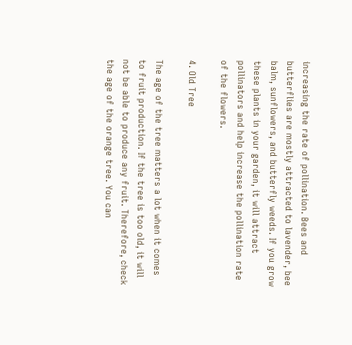increasing the rate of pollination. Bees and butterflies are mostly attracted to lavender, bee balm, sunflowers, and butterfly weeds. If you grow these plants in your garden, it will attract pollinators and help increase the pollination rate of the flowers.

4. Old Tree

The age of the tree matters a lot when it comes to fruit production. If the tree is too old, it will not be able to produce any fruit. Therefore, check the age of the orange tree. You can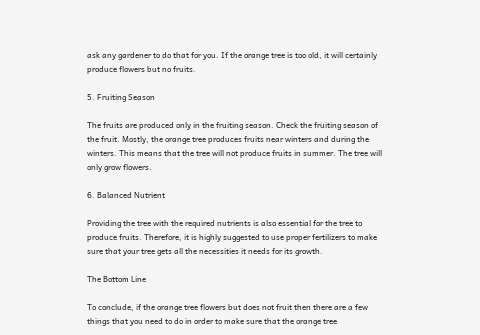ask any gardener to do that for you. If the orange tree is too old, it will certainly produce flowers but no fruits.

5. Fruiting Season

The fruits are produced only in the fruiting season. Check the fruiting season of the fruit. Mostly, the orange tree produces fruits near winters and during the winters. This means that the tree will not produce fruits in summer. The tree will only grow flowers.

6. Balanced Nutrient

Providing the tree with the required nutrients is also essential for the tree to produce fruits. Therefore, it is highly suggested to use proper fertilizers to make sure that your tree gets all the necessities it needs for its growth.

The Bottom Line

To conclude, if the orange tree flowers but does not fruit then there are a few things that you need to do in order to make sure that the orange tree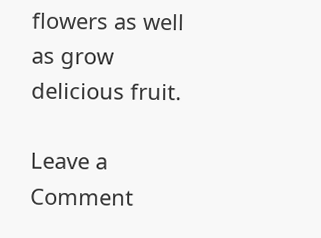flowers as well as grow delicious fruit.

Leave a Comment